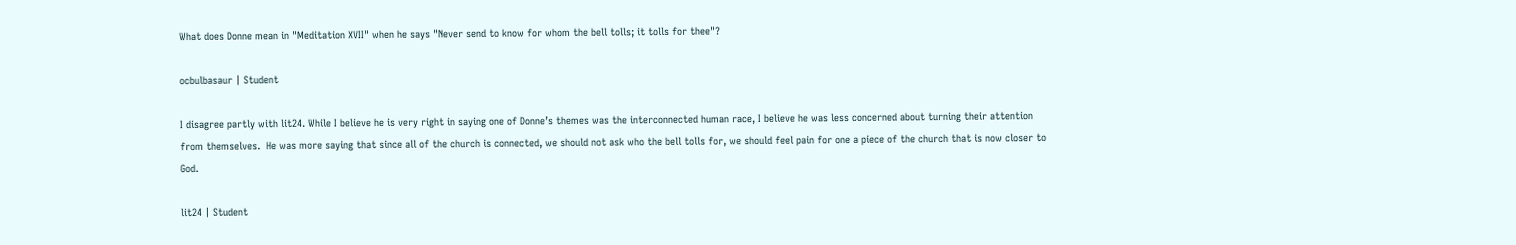What does Donne mean in "Meditation XVII" when he says "Never send to know for whom the bell tolls; it tolls for thee"?

ocbulbasaur | Student

I disagree partly with lit24. While I believe he is very right in saying one of Donne’s themes was the interconnected human race, I believe he was less concerned about turning their attention from themselves.  He was more saying that since all of the church is connected, we should not ask who the bell tolls for, we should feel pain for one a piece of the church that is now closer to God.

lit24 | Student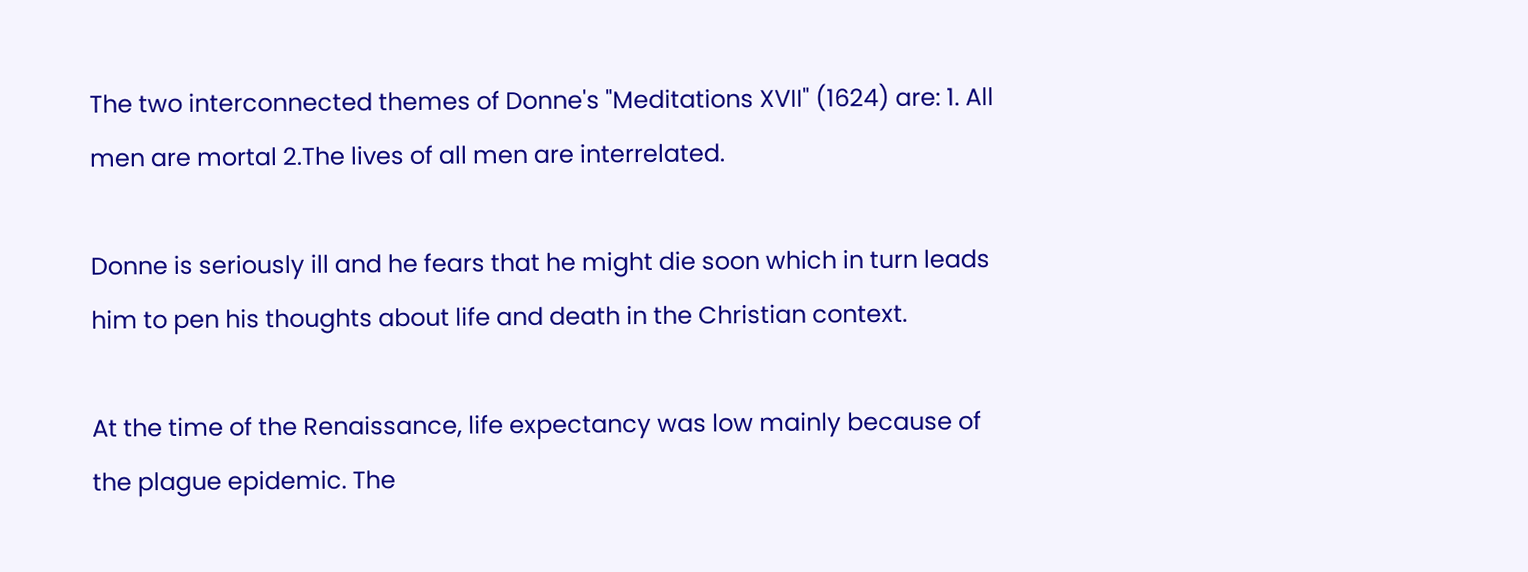The two interconnected themes of Donne's "Meditations XVII" (1624) are: 1. All men are mortal 2.The lives of all men are interrelated.

Donne is seriously ill and he fears that he might die soon which in turn leads him to pen his thoughts about life and death in the Christian context.

At the time of the Renaissance, life expectancy was low mainly because of the plague epidemic. The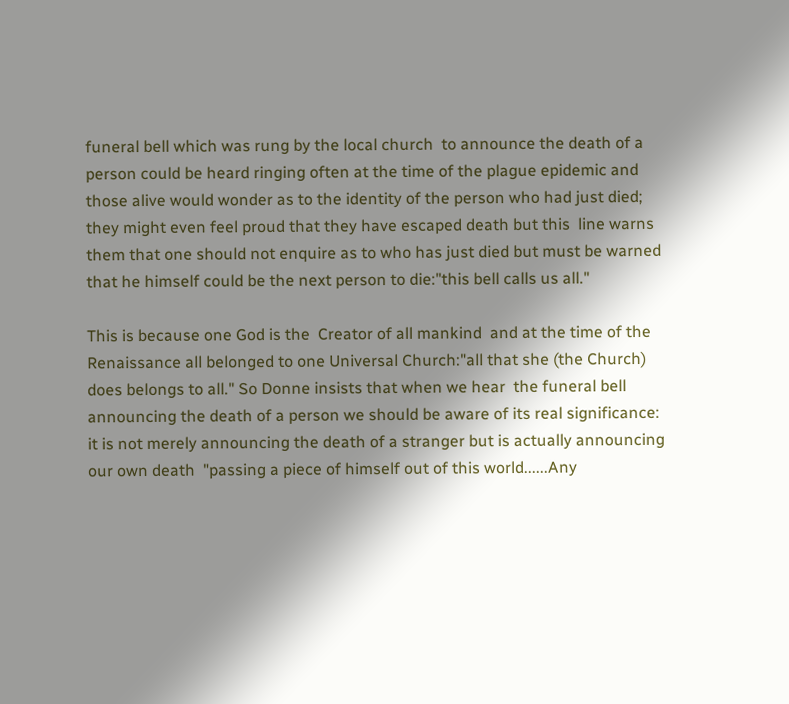funeral bell which was rung by the local church  to announce the death of a  person could be heard ringing often at the time of the plague epidemic and those alive would wonder as to the identity of the person who had just died; they might even feel proud that they have escaped death but this  line warns them that one should not enquire as to who has just died but must be warned that he himself could be the next person to die:"this bell calls us all."

This is because one God is the  Creator of all mankind  and at the time of the Renaissance all belonged to one Universal Church:"all that she (the Church) does belongs to all." So Donne insists that when we hear  the funeral bell announcing the death of a person we should be aware of its real significance: it is not merely announcing the death of a stranger but is actually announcing our own death  "passing a piece of himself out of this world......Any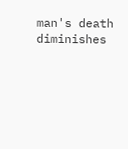man's death diminishes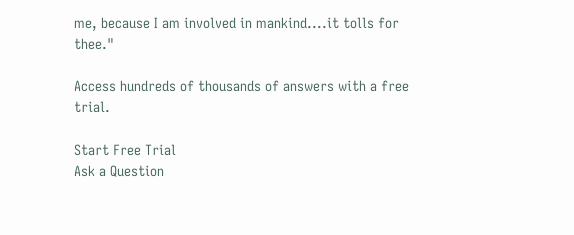me, because I am involved in mankind....it tolls for thee."

Access hundreds of thousands of answers with a free trial.

Start Free Trial
Ask a Question